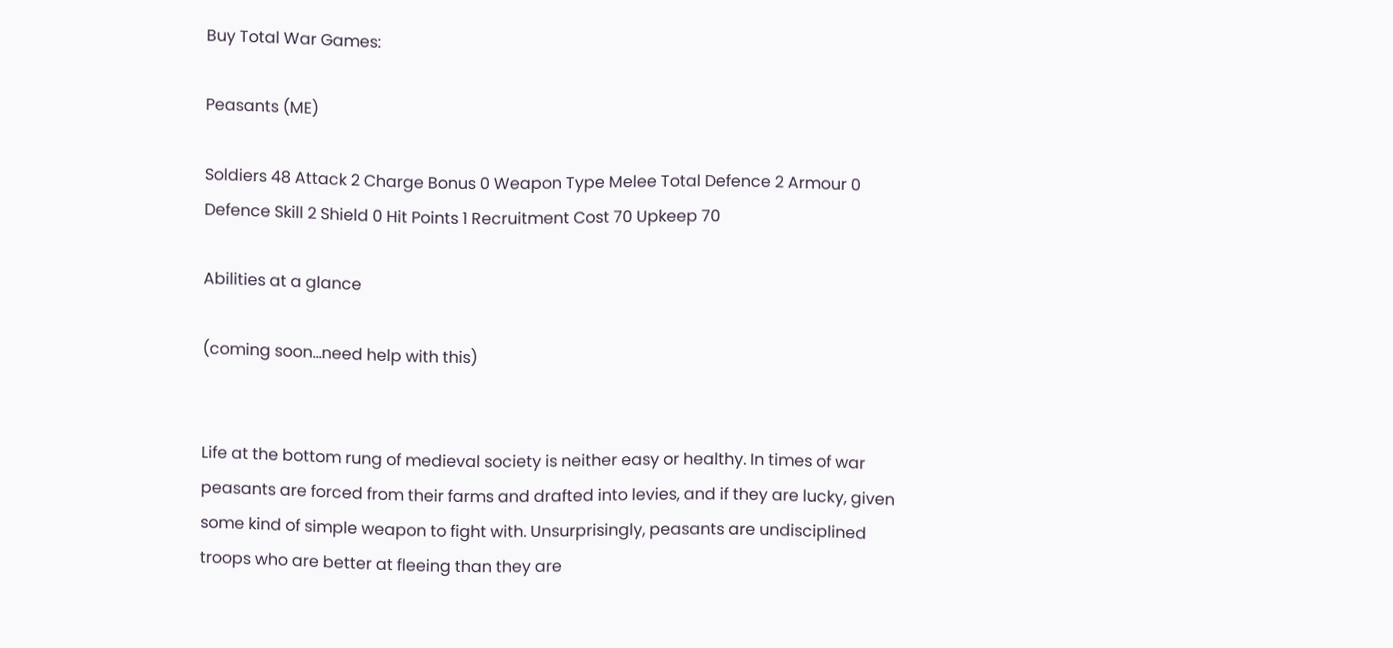Buy Total War Games:

Peasants (ME)

Soldiers 48 Attack 2 Charge Bonus 0 Weapon Type Melee Total Defence 2 Armour 0 Defence Skill 2 Shield 0 Hit Points 1 Recruitment Cost 70 Upkeep 70

Abilities at a glance

(coming soon...need help with this)


Life at the bottom rung of medieval society is neither easy or healthy. In times of war peasants are forced from their farms and drafted into levies, and if they are lucky, given some kind of simple weapon to fight with. Unsurprisingly, peasants are undisciplined troops who are better at fleeing than they are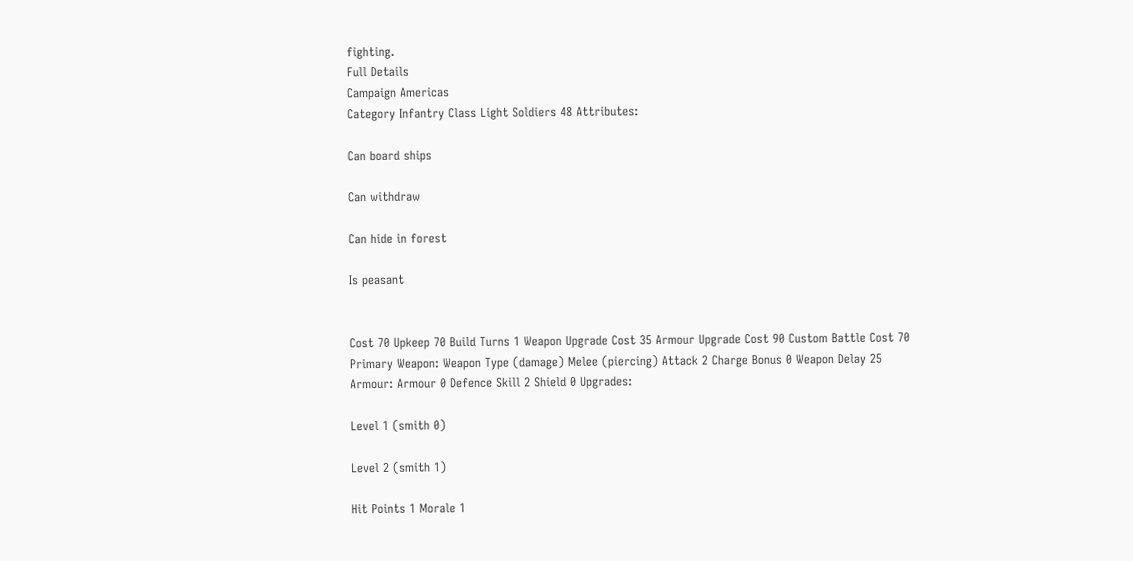fighting.
Full Details
Campaign Americas
Category Infantry Class Light Soldiers 48 Attributes:

Can board ships

Can withdraw

Can hide in forest

Is peasant


Cost 70 Upkeep 70 Build Turns 1 Weapon Upgrade Cost 35 Armour Upgrade Cost 90 Custom Battle Cost 70
Primary Weapon: Weapon Type (damage) Melee (piercing) Attack 2 Charge Bonus 0 Weapon Delay 25
Armour: Armour 0 Defence Skill 2 Shield 0 Upgrades:

Level 1 (smith 0)

Level 2 (smith 1)

Hit Points 1 Morale 1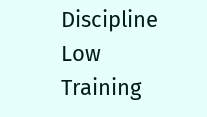Discipline Low Training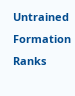Untrained Formation Ranks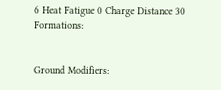6 Heat Fatigue 0 Charge Distance 30 Formations:


Ground Modifiers: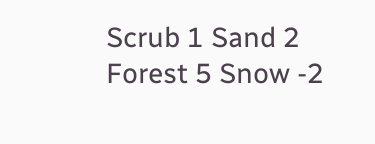Scrub 1 Sand 2 Forest 5 Snow -2